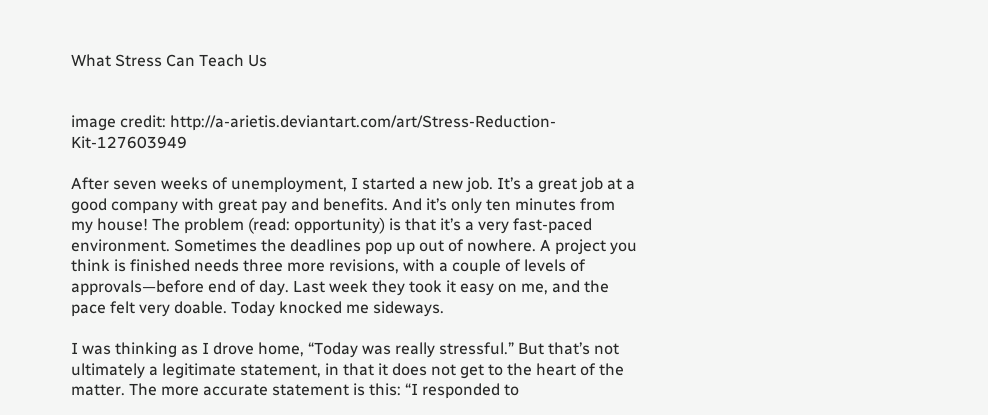What Stress Can Teach Us


image credit: http://a-arietis.deviantart.com/art/Stress-Reduction-Kit-127603949

After seven weeks of unemployment, I started a new job. It’s a great job at a good company with great pay and benefits. And it’s only ten minutes from my house! The problem (read: opportunity) is that it’s a very fast-paced environment. Sometimes the deadlines pop up out of nowhere. A project you think is finished needs three more revisions, with a couple of levels of approvals—before end of day. Last week they took it easy on me, and the pace felt very doable. Today knocked me sideways.

I was thinking as I drove home, “Today was really stressful.” But that’s not ultimately a legitimate statement, in that it does not get to the heart of the matter. The more accurate statement is this: “I responded to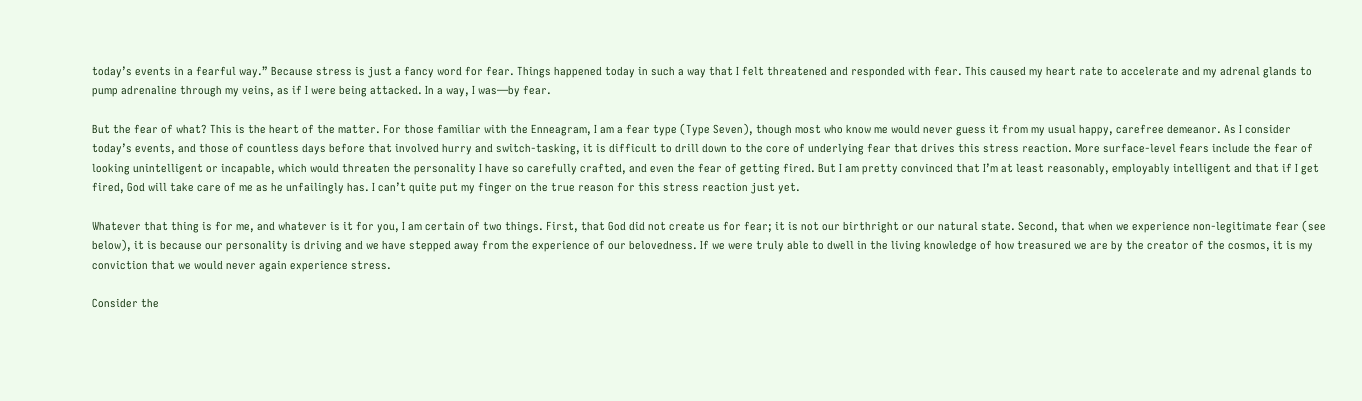today’s events in a fearful way.” Because stress is just a fancy word for fear. Things happened today in such a way that I felt threatened and responded with fear. This caused my heart rate to accelerate and my adrenal glands to pump adrenaline through my veins, as if I were being attacked. In a way, I was—by fear.

But the fear of what? This is the heart of the matter. For those familiar with the Enneagram, I am a fear type (Type Seven), though most who know me would never guess it from my usual happy, carefree demeanor. As I consider today’s events, and those of countless days before that involved hurry and switch-tasking, it is difficult to drill down to the core of underlying fear that drives this stress reaction. More surface-level fears include the fear of looking unintelligent or incapable, which would threaten the personality I have so carefully crafted, and even the fear of getting fired. But I am pretty convinced that I’m at least reasonably, employably intelligent and that if I get fired, God will take care of me as he unfailingly has. I can’t quite put my finger on the true reason for this stress reaction just yet.

Whatever that thing is for me, and whatever is it for you, I am certain of two things. First, that God did not create us for fear; it is not our birthright or our natural state. Second, that when we experience non-legitimate fear (see below), it is because our personality is driving and we have stepped away from the experience of our belovedness. If we were truly able to dwell in the living knowledge of how treasured we are by the creator of the cosmos, it is my conviction that we would never again experience stress.

Consider the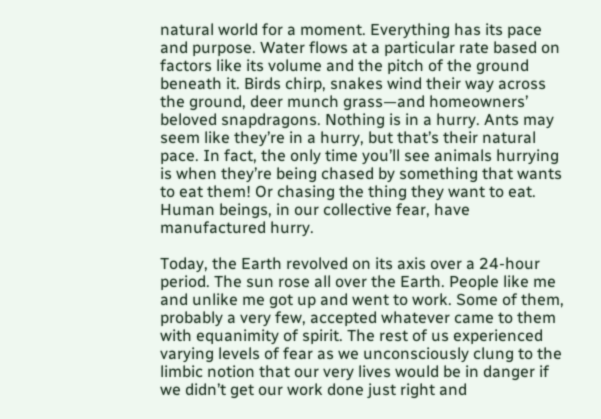natural world for a moment. Everything has its pace and purpose. Water flows at a particular rate based on factors like its volume and the pitch of the ground beneath it. Birds chirp, snakes wind their way across the ground, deer munch grass—and homeowners’ beloved snapdragons. Nothing is in a hurry. Ants may seem like they’re in a hurry, but that’s their natural pace. In fact, the only time you’ll see animals hurrying is when they’re being chased by something that wants to eat them! Or chasing the thing they want to eat. Human beings, in our collective fear, have manufactured hurry.

Today, the Earth revolved on its axis over a 24-hour period. The sun rose all over the Earth. People like me and unlike me got up and went to work. Some of them, probably a very few, accepted whatever came to them with equanimity of spirit. The rest of us experienced varying levels of fear as we unconsciously clung to the limbic notion that our very lives would be in danger if we didn’t get our work done just right and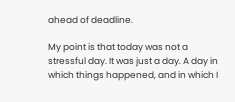ahead of deadline.

My point is that today was not a stressful day. It was just a day. A day in which things happened, and in which I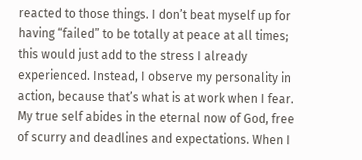reacted to those things. I don’t beat myself up for having “failed” to be totally at peace at all times; this would just add to the stress I already experienced. Instead, I observe my personality in action, because that’s what is at work when I fear. My true self abides in the eternal now of God, free of scurry and deadlines and expectations. When I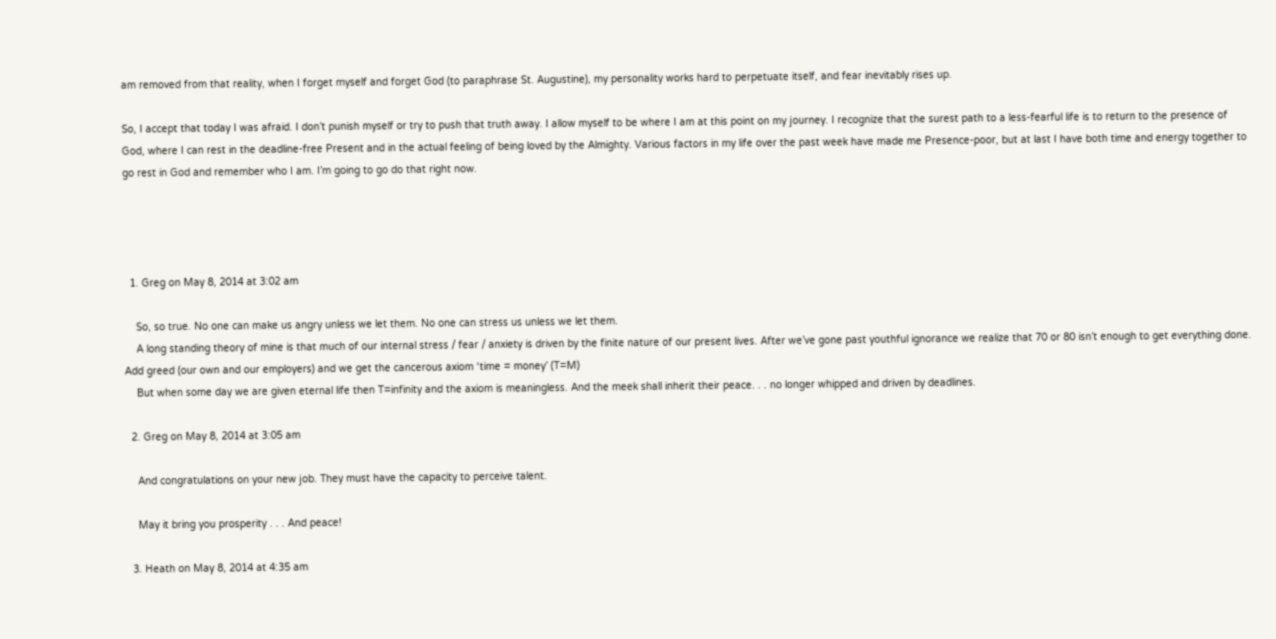am removed from that reality, when I forget myself and forget God (to paraphrase St. Augustine), my personality works hard to perpetuate itself, and fear inevitably rises up.

So, I accept that today I was afraid. I don’t punish myself or try to push that truth away. I allow myself to be where I am at this point on my journey. I recognize that the surest path to a less-fearful life is to return to the presence of God, where I can rest in the deadline-free Present and in the actual feeling of being loved by the Almighty. Various factors in my life over the past week have made me Presence-poor, but at last I have both time and energy together to go rest in God and remember who I am. I’m going to go do that right now.




  1. Greg on May 8, 2014 at 3:02 am

    So, so true. No one can make us angry unless we let them. No one can stress us unless we let them.
    A long standing theory of mine is that much of our internal stress / fear / anxiety is driven by the finite nature of our present lives. After we’ve gone past youthful ignorance we realize that 70 or 80 isn’t enough to get everything done. Add greed (our own and our employers) and we get the cancerous axiom ‘time = money’ (T=M)
    But when some day we are given eternal life then T=infinity and the axiom is meaningless. And the meek shall inherit their peace. . . no longer whipped and driven by deadlines.

  2. Greg on May 8, 2014 at 3:05 am

    And congratulations on your new job. They must have the capacity to perceive talent.

    May it bring you prosperity . . . And peace!

  3. Heath on May 8, 2014 at 4:35 am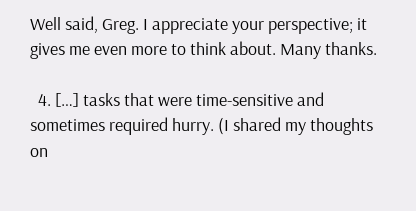Well said, Greg. I appreciate your perspective; it gives me even more to think about. Many thanks.

  4. […] tasks that were time-sensitive and sometimes required hurry. (I shared my thoughts on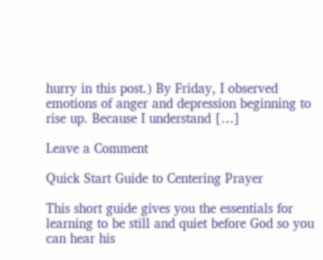hurry in this post.) By Friday, I observed emotions of anger and depression beginning to rise up. Because I understand […]

Leave a Comment

Quick Start Guide to Centering Prayer

This short guide gives you the essentials for learning to be still and quiet before God so you can hear his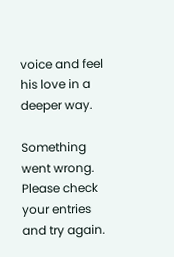voice and feel his love in a deeper way.

Something went wrong. Please check your entries and try again.